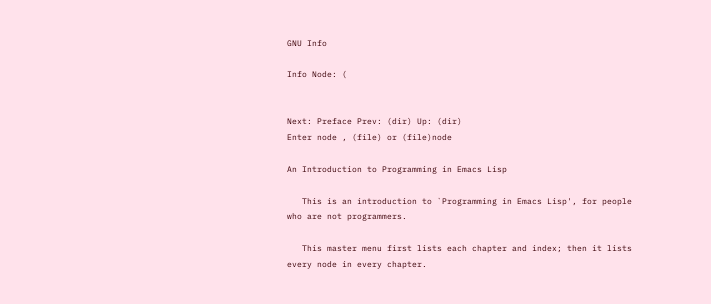GNU Info

Info Node: (


Next: Preface Prev: (dir) Up: (dir)
Enter node , (file) or (file)node

An Introduction to Programming in Emacs Lisp

   This is an introduction to `Programming in Emacs Lisp', for people
who are not programmers.

   This master menu first lists each chapter and index; then it lists
every node in every chapter.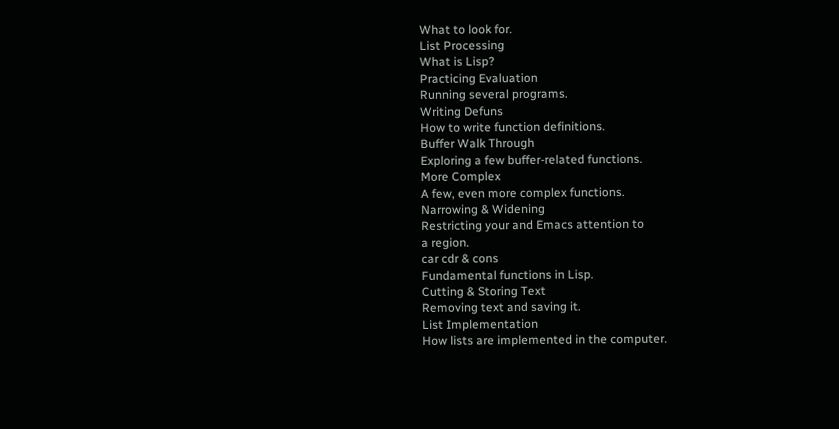What to look for.
List Processing
What is Lisp?
Practicing Evaluation
Running several programs.
Writing Defuns
How to write function definitions.
Buffer Walk Through
Exploring a few buffer-related functions.
More Complex
A few, even more complex functions.
Narrowing & Widening
Restricting your and Emacs attention to
a region.
car cdr & cons
Fundamental functions in Lisp.
Cutting & Storing Text
Removing text and saving it.
List Implementation
How lists are implemented in the computer.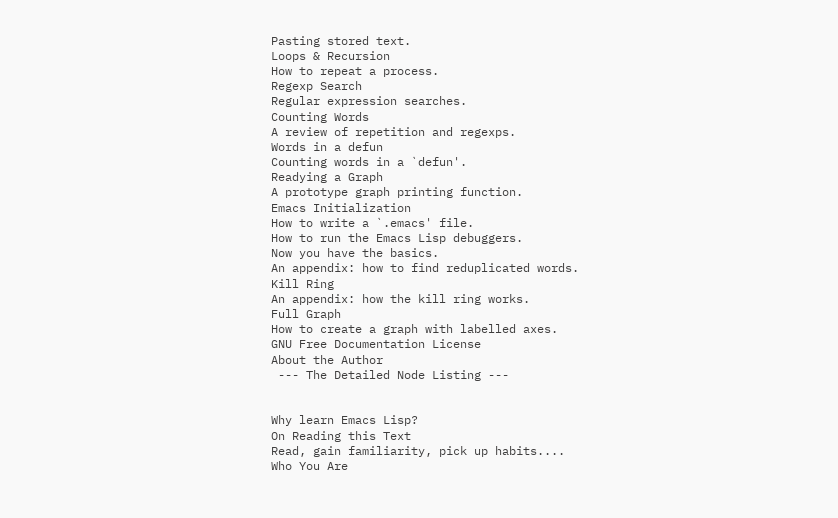Pasting stored text.
Loops & Recursion
How to repeat a process.
Regexp Search
Regular expression searches.
Counting Words
A review of repetition and regexps.
Words in a defun
Counting words in a `defun'.
Readying a Graph
A prototype graph printing function.
Emacs Initialization
How to write a `.emacs' file.
How to run the Emacs Lisp debuggers.
Now you have the basics.
An appendix: how to find reduplicated words.
Kill Ring
An appendix: how the kill ring works.
Full Graph
How to create a graph with labelled axes.
GNU Free Documentation License
About the Author
 --- The Detailed Node Listing ---


Why learn Emacs Lisp?
On Reading this Text
Read, gain familiarity, pick up habits....
Who You Are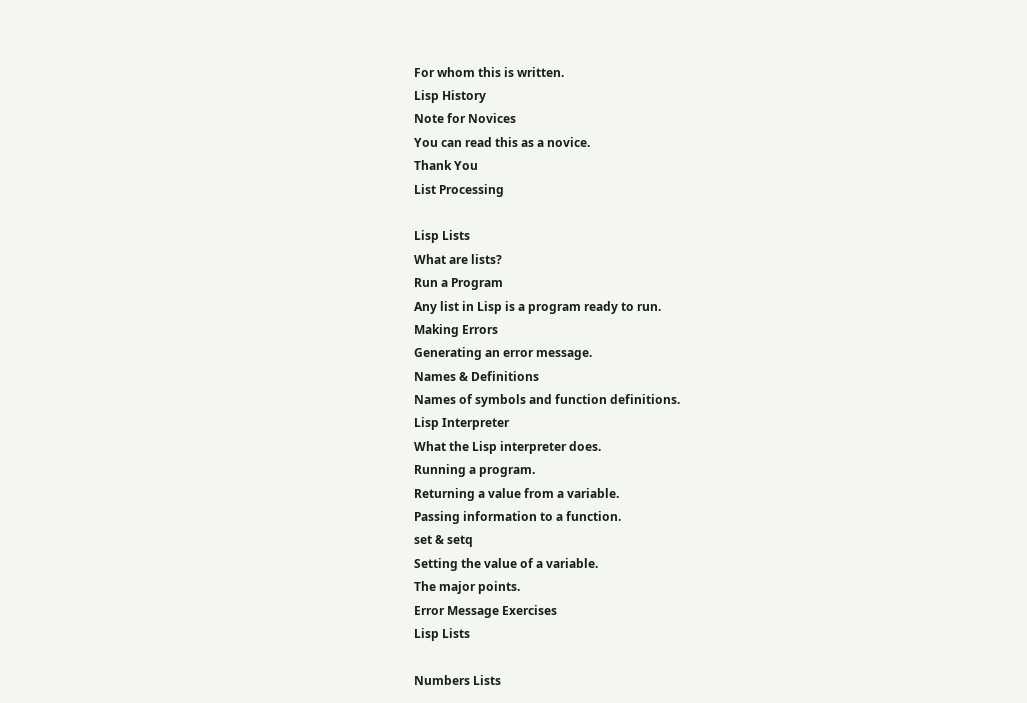For whom this is written.
Lisp History
Note for Novices
You can read this as a novice.
Thank You
List Processing

Lisp Lists
What are lists?
Run a Program
Any list in Lisp is a program ready to run.
Making Errors
Generating an error message.
Names & Definitions
Names of symbols and function definitions.
Lisp Interpreter
What the Lisp interpreter does.
Running a program.
Returning a value from a variable.
Passing information to a function.
set & setq
Setting the value of a variable.
The major points.
Error Message Exercises
Lisp Lists

Numbers Lists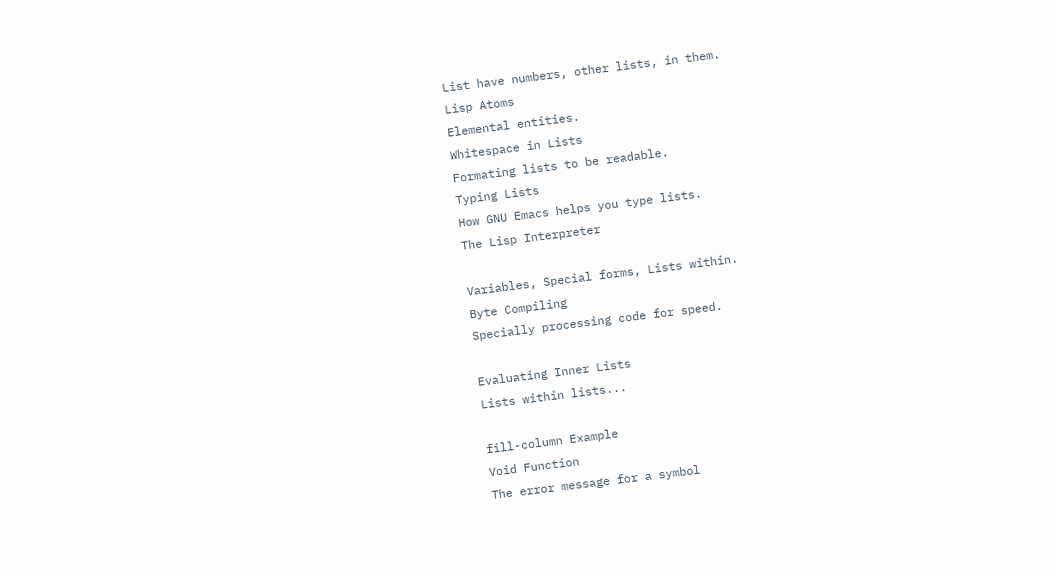List have numbers, other lists, in them.
Lisp Atoms
Elemental entities.
Whitespace in Lists
Formating lists to be readable.
Typing Lists
How GNU Emacs helps you type lists.
The Lisp Interpreter

Variables, Special forms, Lists within.
Byte Compiling
Specially processing code for speed.

Evaluating Inner Lists
Lists within lists...

fill-column Example
Void Function
The error message for a symbol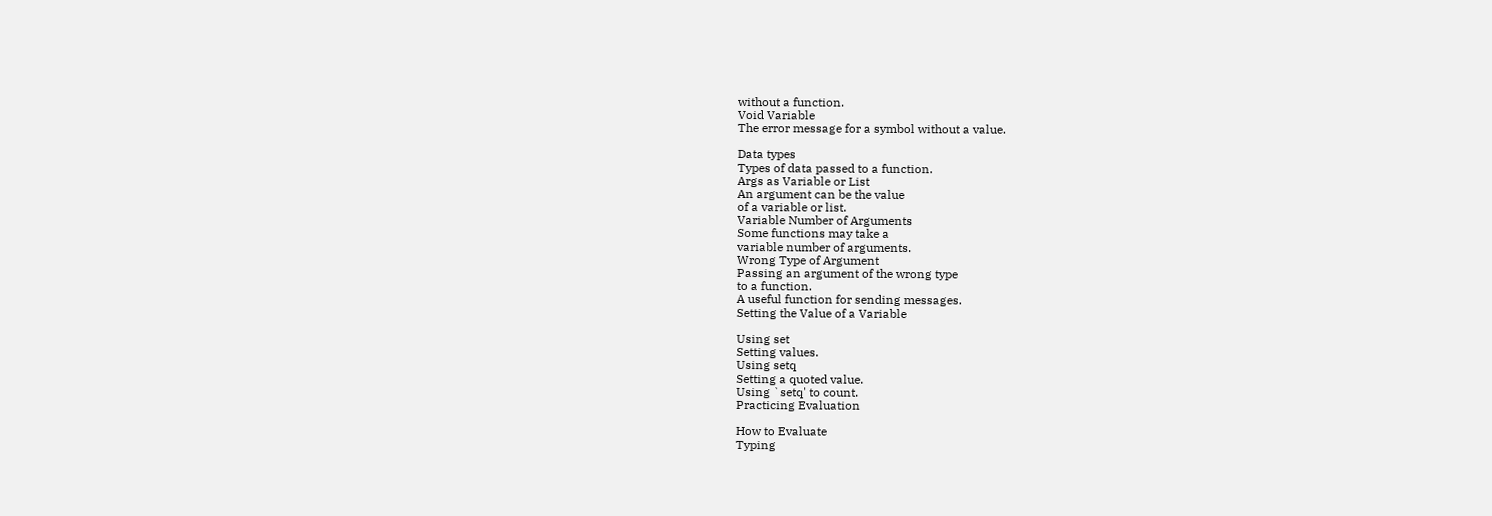without a function.
Void Variable
The error message for a symbol without a value.

Data types
Types of data passed to a function.
Args as Variable or List
An argument can be the value
of a variable or list.
Variable Number of Arguments
Some functions may take a
variable number of arguments.
Wrong Type of Argument
Passing an argument of the wrong type
to a function.
A useful function for sending messages.
Setting the Value of a Variable

Using set
Setting values.
Using setq
Setting a quoted value.
Using `setq' to count.
Practicing Evaluation

How to Evaluate
Typing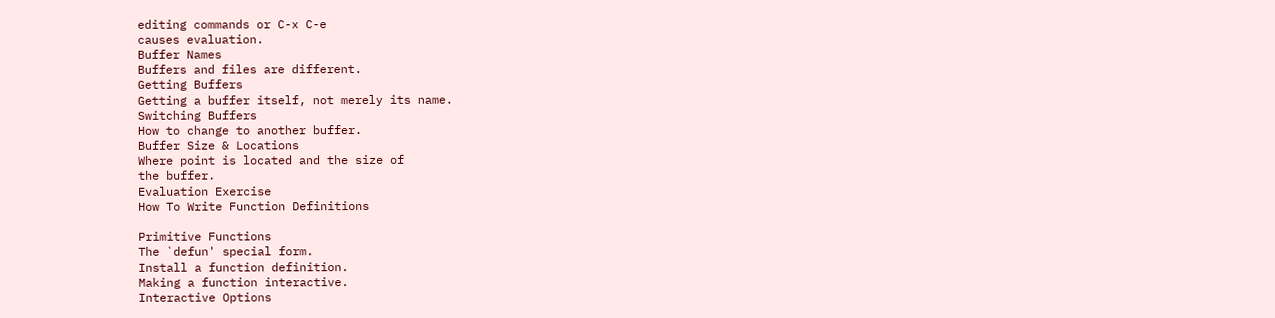editing commands or C-x C-e
causes evaluation.
Buffer Names
Buffers and files are different.
Getting Buffers
Getting a buffer itself, not merely its name.
Switching Buffers
How to change to another buffer.
Buffer Size & Locations
Where point is located and the size of
the buffer.
Evaluation Exercise
How To Write Function Definitions

Primitive Functions
The `defun' special form.
Install a function definition.
Making a function interactive.
Interactive Options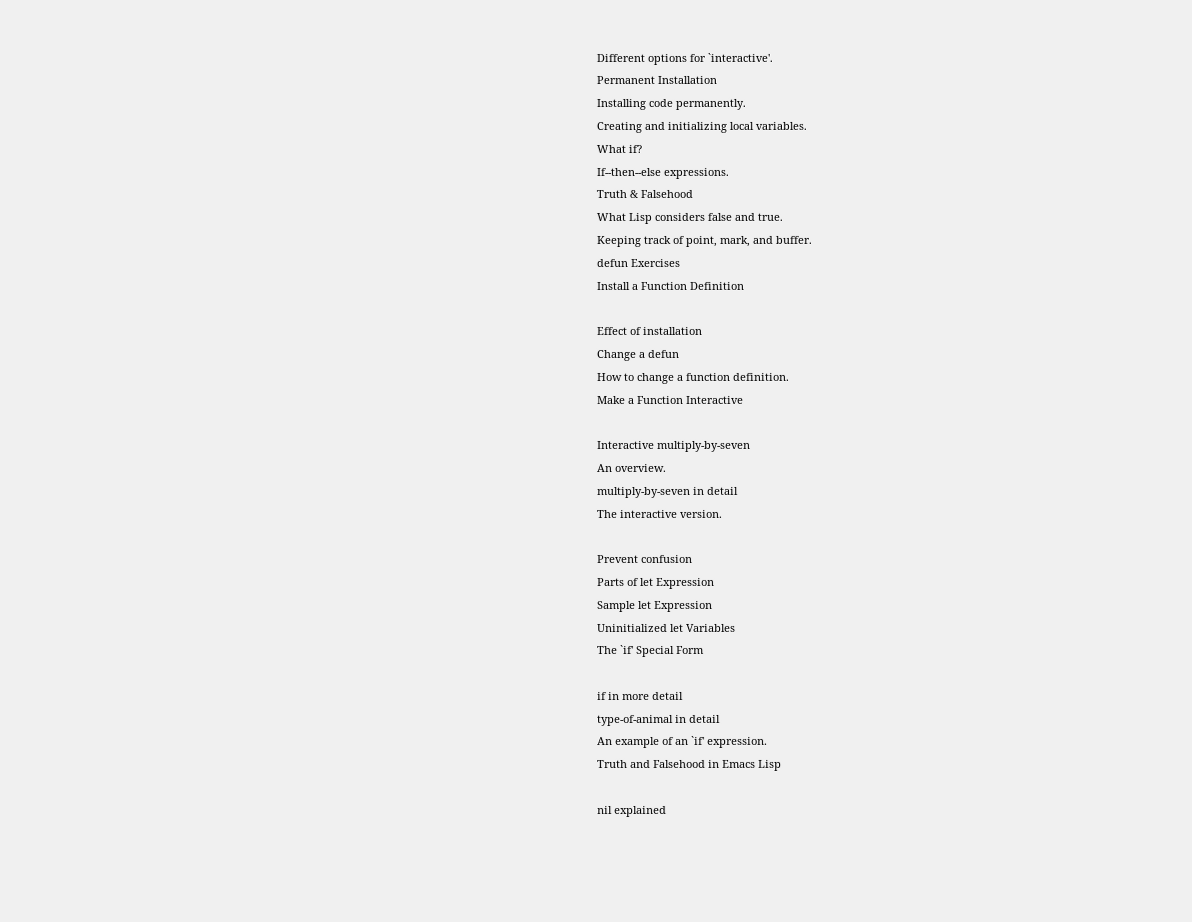Different options for `interactive'.
Permanent Installation
Installing code permanently.
Creating and initializing local variables.
What if?
If--then--else expressions.
Truth & Falsehood
What Lisp considers false and true.
Keeping track of point, mark, and buffer.
defun Exercises
Install a Function Definition

Effect of installation
Change a defun
How to change a function definition.
Make a Function Interactive

Interactive multiply-by-seven
An overview.
multiply-by-seven in detail
The interactive version.

Prevent confusion
Parts of let Expression
Sample let Expression
Uninitialized let Variables
The `if' Special Form

if in more detail
type-of-animal in detail
An example of an `if' expression.
Truth and Falsehood in Emacs Lisp

nil explained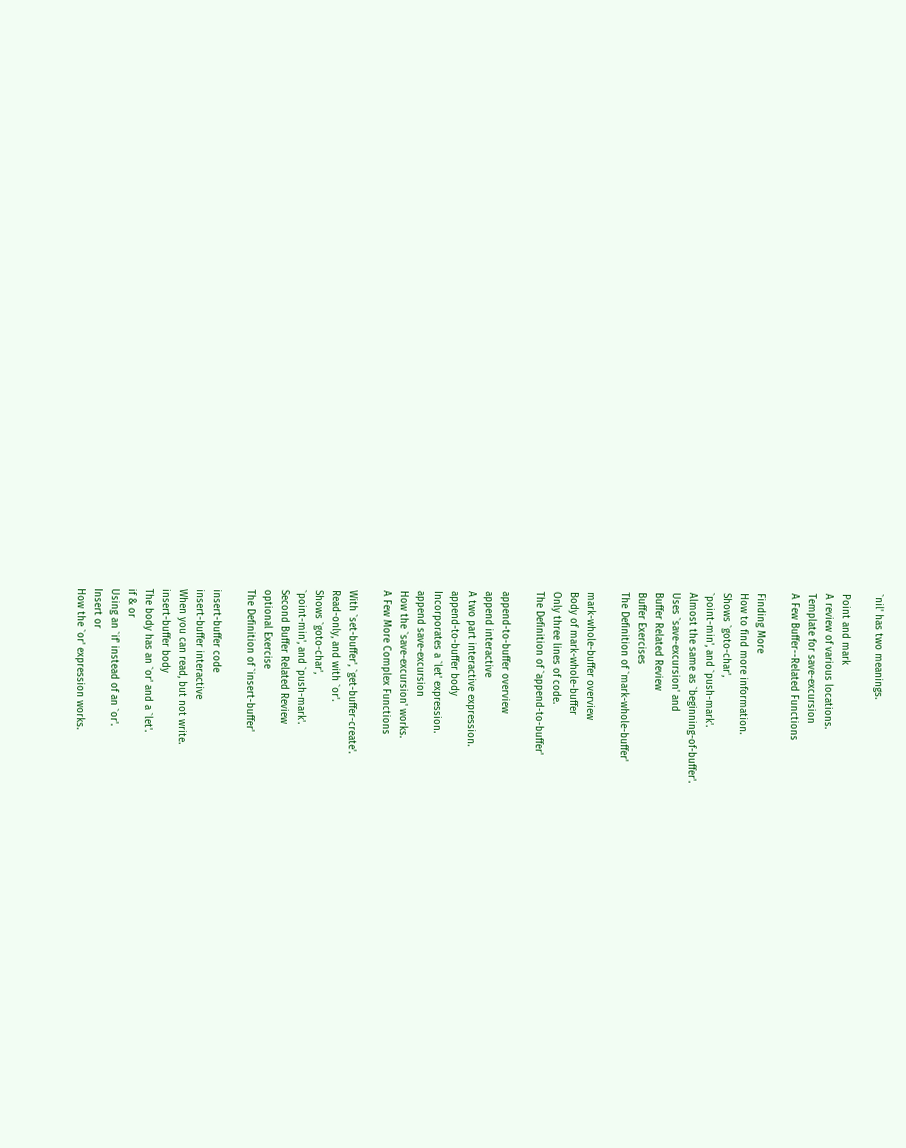`nil' has two meanings.

Point and mark
A review of various locations.
Template for save-excursion
A Few Buffer--Related Functions

Finding More
How to find more information.
Shows `goto-char',
`point-min', and `push-mark'.
Almost the same as `beginning-of-buffer'.
Uses `save-excursion' and
Buffer Related Review
Buffer Exercises
The Definition of `mark-whole-buffer'

mark-whole-buffer overview
Body of mark-whole-buffer
Only three lines of code.
The Definition of `append-to-buffer'

append-to-buffer overview
append interactive
A two part interactive expression.
append-to-buffer body
Incorporates a `let' expression.
append save-excursion
How the `save-excursion' works.
A Few More Complex Functions

With `set-buffer', `get-buffer-create'.
Read-only, and with `or'.
Shows `goto-char',
`point-min', and `push-mark'.
Second Buffer Related Review
optional Exercise
The Definition of `insert-buffer'

insert-buffer code
insert-buffer interactive
When you can read, but not write.
insert-buffer body
The body has an `or' and a `let'.
if & or
Using an `if' instead of an `or'.
Insert or
How the `or' expression works.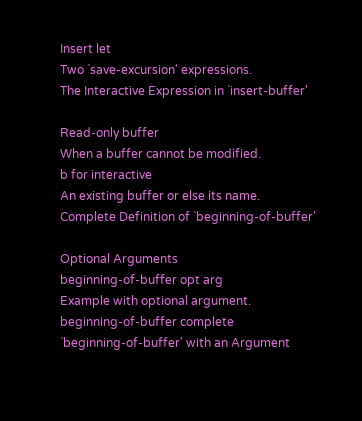Insert let
Two `save-excursion' expressions.
The Interactive Expression in `insert-buffer'

Read-only buffer
When a buffer cannot be modified.
b for interactive
An existing buffer or else its name.
Complete Definition of `beginning-of-buffer'

Optional Arguments
beginning-of-buffer opt arg
Example with optional argument.
beginning-of-buffer complete
`beginning-of-buffer' with an Argument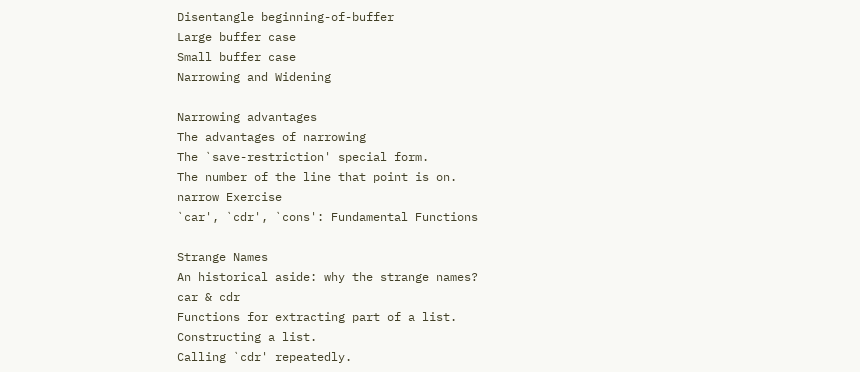Disentangle beginning-of-buffer
Large buffer case
Small buffer case
Narrowing and Widening

Narrowing advantages
The advantages of narrowing
The `save-restriction' special form.
The number of the line that point is on.
narrow Exercise
`car', `cdr', `cons': Fundamental Functions

Strange Names
An historical aside: why the strange names?
car & cdr
Functions for extracting part of a list.
Constructing a list.
Calling `cdr' repeatedly.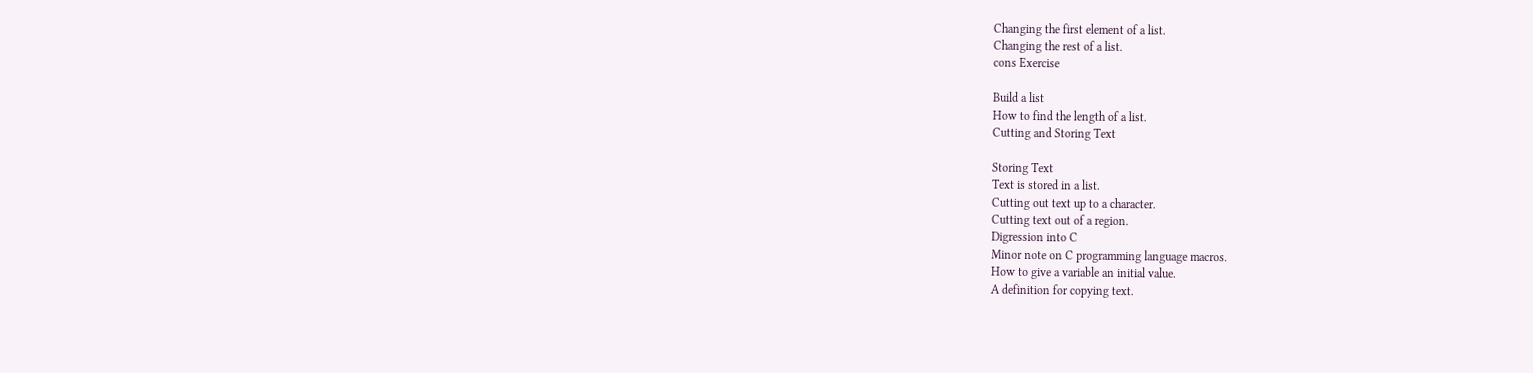Changing the first element of a list.
Changing the rest of a list.
cons Exercise

Build a list
How to find the length of a list.
Cutting and Storing Text

Storing Text
Text is stored in a list.
Cutting out text up to a character.
Cutting text out of a region.
Digression into C
Minor note on C programming language macros.
How to give a variable an initial value.
A definition for copying text.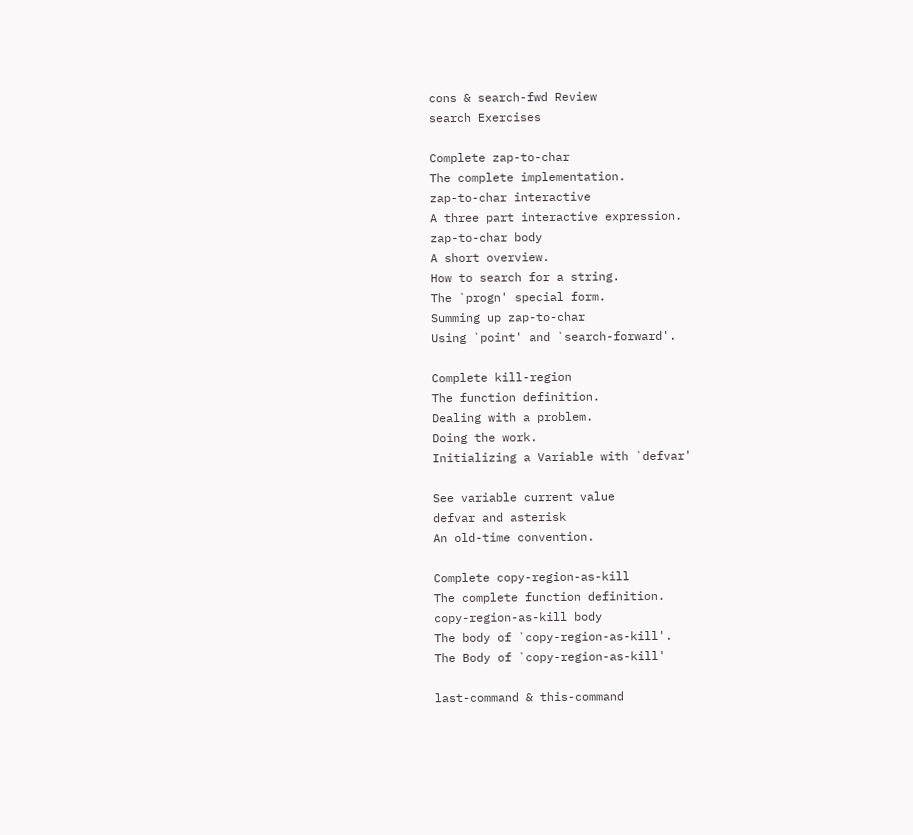cons & search-fwd Review
search Exercises

Complete zap-to-char
The complete implementation.
zap-to-char interactive
A three part interactive expression.
zap-to-char body
A short overview.
How to search for a string.
The `progn' special form.
Summing up zap-to-char
Using `point' and `search-forward'.

Complete kill-region
The function definition.
Dealing with a problem.
Doing the work.
Initializing a Variable with `defvar'

See variable current value
defvar and asterisk
An old-time convention.

Complete copy-region-as-kill
The complete function definition.
copy-region-as-kill body
The body of `copy-region-as-kill'.
The Body of `copy-region-as-kill'

last-command & this-command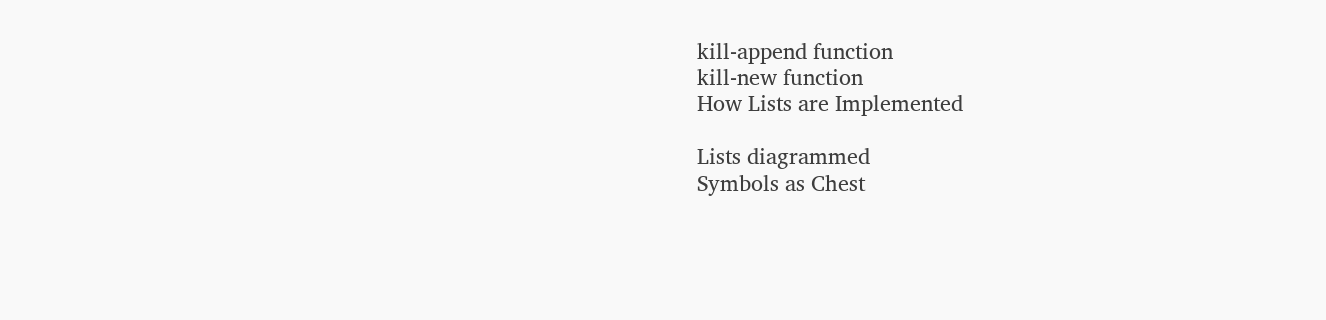kill-append function
kill-new function
How Lists are Implemented

Lists diagrammed
Symbols as Chest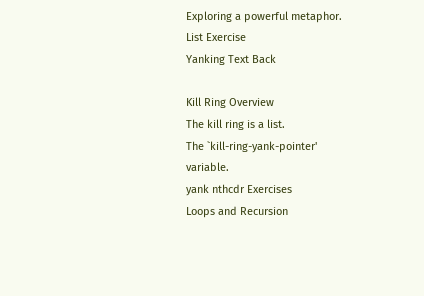Exploring a powerful metaphor.
List Exercise
Yanking Text Back

Kill Ring Overview
The kill ring is a list.
The `kill-ring-yank-pointer' variable.
yank nthcdr Exercises
Loops and Recursion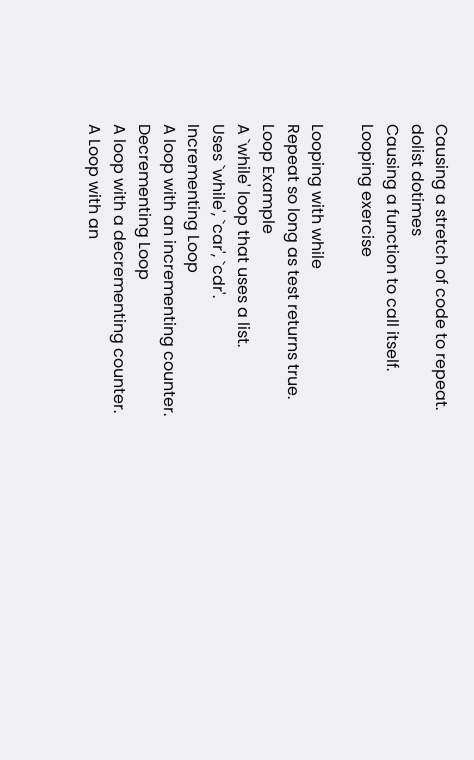Causing a stretch of code to repeat.
dolist dotimes
Causing a function to call itself.
Looping exercise

Looping with while
Repeat so long as test returns true.
Loop Example
A `while' loop that uses a list.
Uses `while', `car', `cdr'.
Incrementing Loop
A loop with an incrementing counter.
Decrementing Loop
A loop with a decrementing counter.
A Loop with an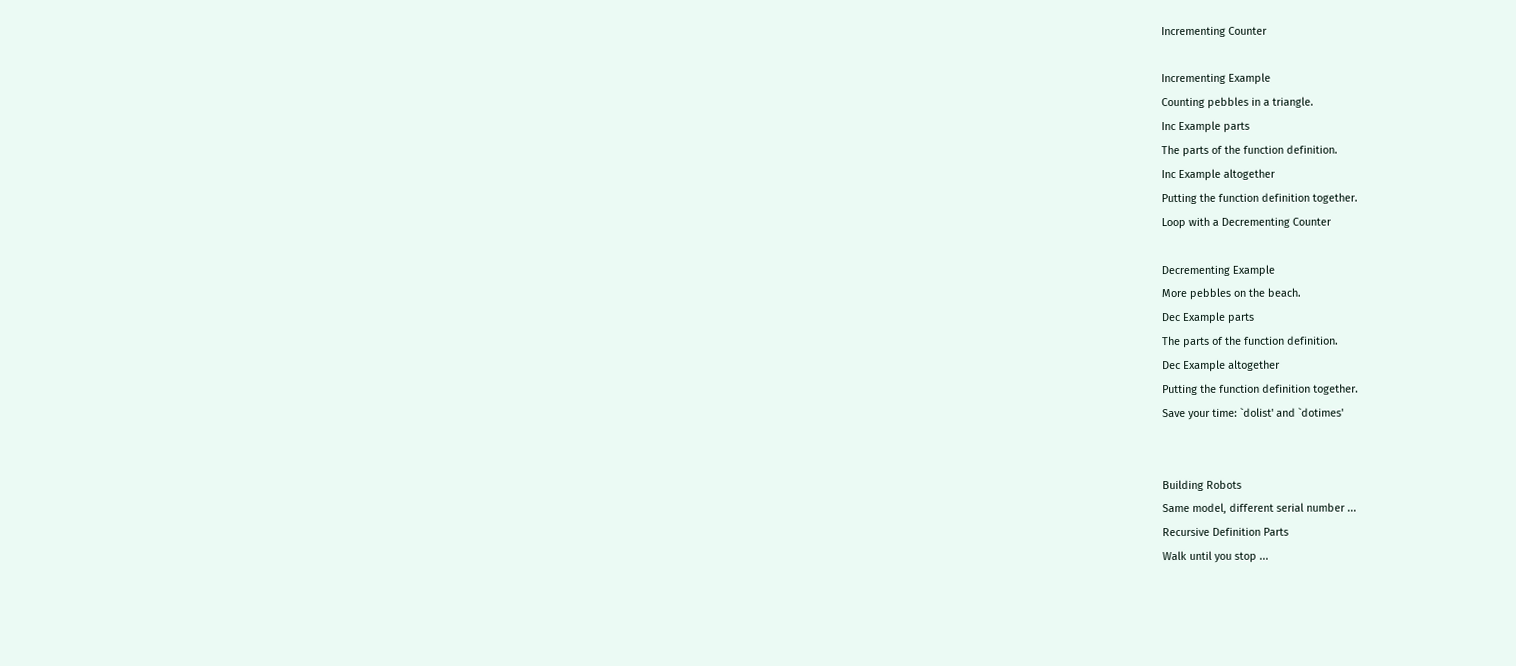Incrementing Counter

Incrementing Example
Counting pebbles in a triangle.
Inc Example parts
The parts of the function definition.
Inc Example altogether
Putting the function definition together.
Loop with a Decrementing Counter

Decrementing Example
More pebbles on the beach.
Dec Example parts
The parts of the function definition.
Dec Example altogether
Putting the function definition together.
Save your time: `dolist' and `dotimes'


Building Robots
Same model, different serial number ...
Recursive Definition Parts
Walk until you stop ...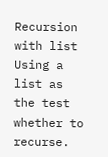Recursion with list
Using a list as the test whether to recurse.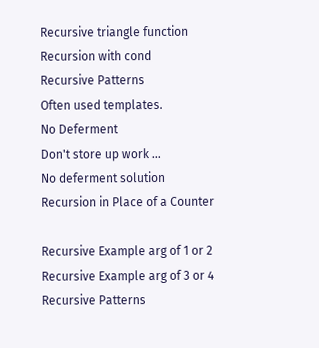Recursive triangle function
Recursion with cond
Recursive Patterns
Often used templates.
No Deferment
Don't store up work ...
No deferment solution
Recursion in Place of a Counter

Recursive Example arg of 1 or 2
Recursive Example arg of 3 or 4
Recursive Patterns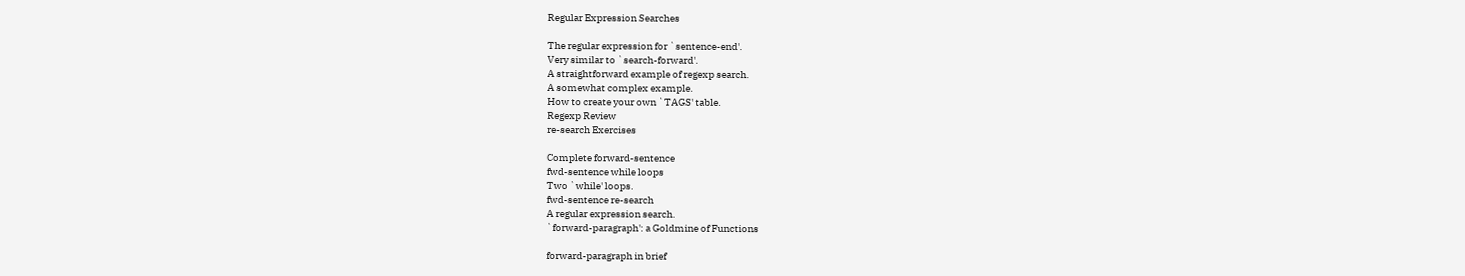Regular Expression Searches

The regular expression for `sentence-end'.
Very similar to `search-forward'.
A straightforward example of regexp search.
A somewhat complex example.
How to create your own `TAGS' table.
Regexp Review
re-search Exercises

Complete forward-sentence
fwd-sentence while loops
Two `while' loops.
fwd-sentence re-search
A regular expression search.
`forward-paragraph': a Goldmine of Functions

forward-paragraph in brief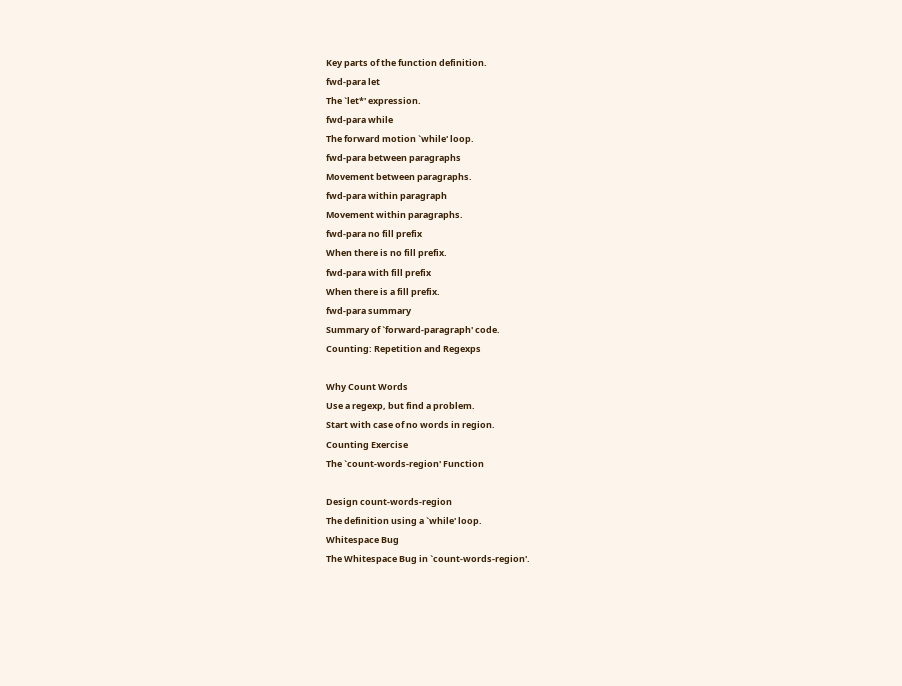Key parts of the function definition.
fwd-para let
The `let*' expression.
fwd-para while
The forward motion `while' loop.
fwd-para between paragraphs
Movement between paragraphs.
fwd-para within paragraph
Movement within paragraphs.
fwd-para no fill prefix
When there is no fill prefix.
fwd-para with fill prefix
When there is a fill prefix.
fwd-para summary
Summary of `forward-paragraph' code.
Counting: Repetition and Regexps

Why Count Words
Use a regexp, but find a problem.
Start with case of no words in region.
Counting Exercise
The `count-words-region' Function

Design count-words-region
The definition using a `while' loop.
Whitespace Bug
The Whitespace Bug in `count-words-region'.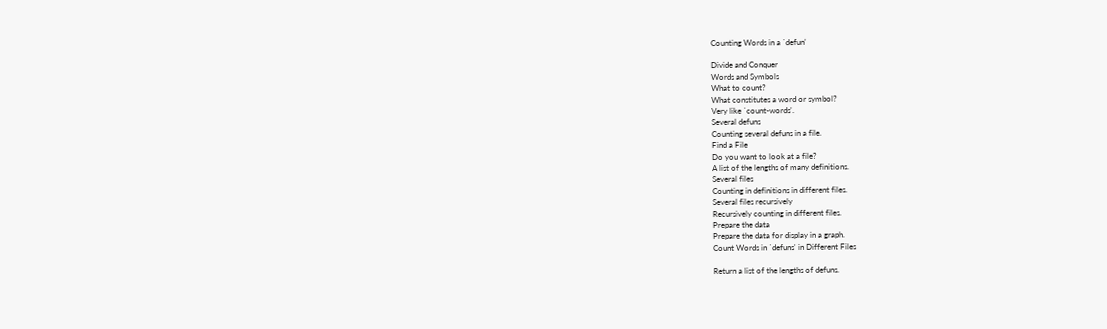Counting Words in a `defun'

Divide and Conquer
Words and Symbols
What to count?
What constitutes a word or symbol?
Very like `count-words'.
Several defuns
Counting several defuns in a file.
Find a File
Do you want to look at a file?
A list of the lengths of many definitions.
Several files
Counting in definitions in different files.
Several files recursively
Recursively counting in different files.
Prepare the data
Prepare the data for display in a graph.
Count Words in `defuns' in Different Files

Return a list of the lengths of defuns.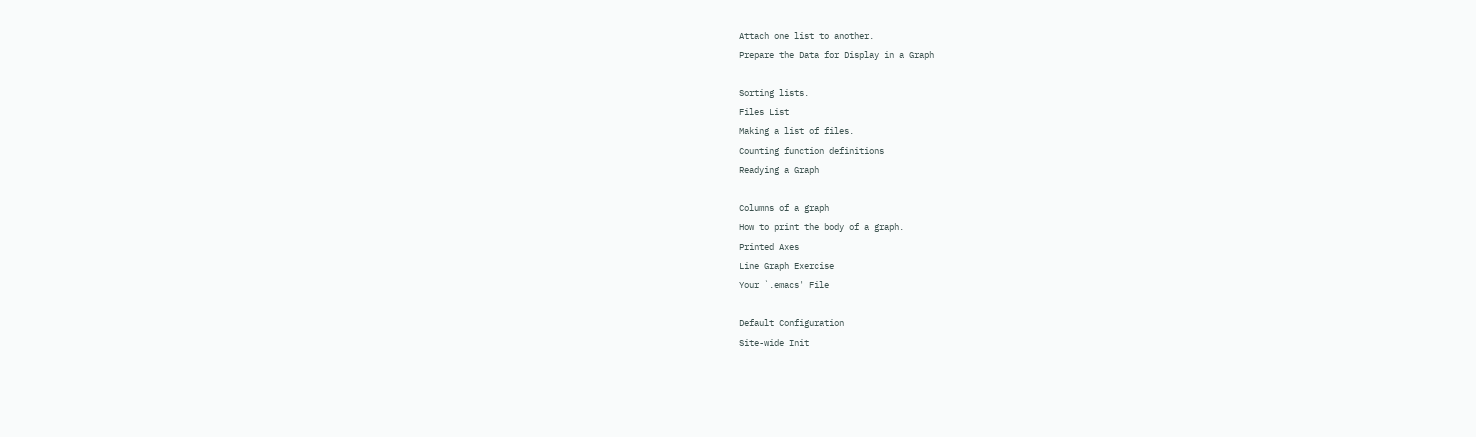Attach one list to another.
Prepare the Data for Display in a Graph

Sorting lists.
Files List
Making a list of files.
Counting function definitions
Readying a Graph

Columns of a graph
How to print the body of a graph.
Printed Axes
Line Graph Exercise
Your `.emacs' File

Default Configuration
Site-wide Init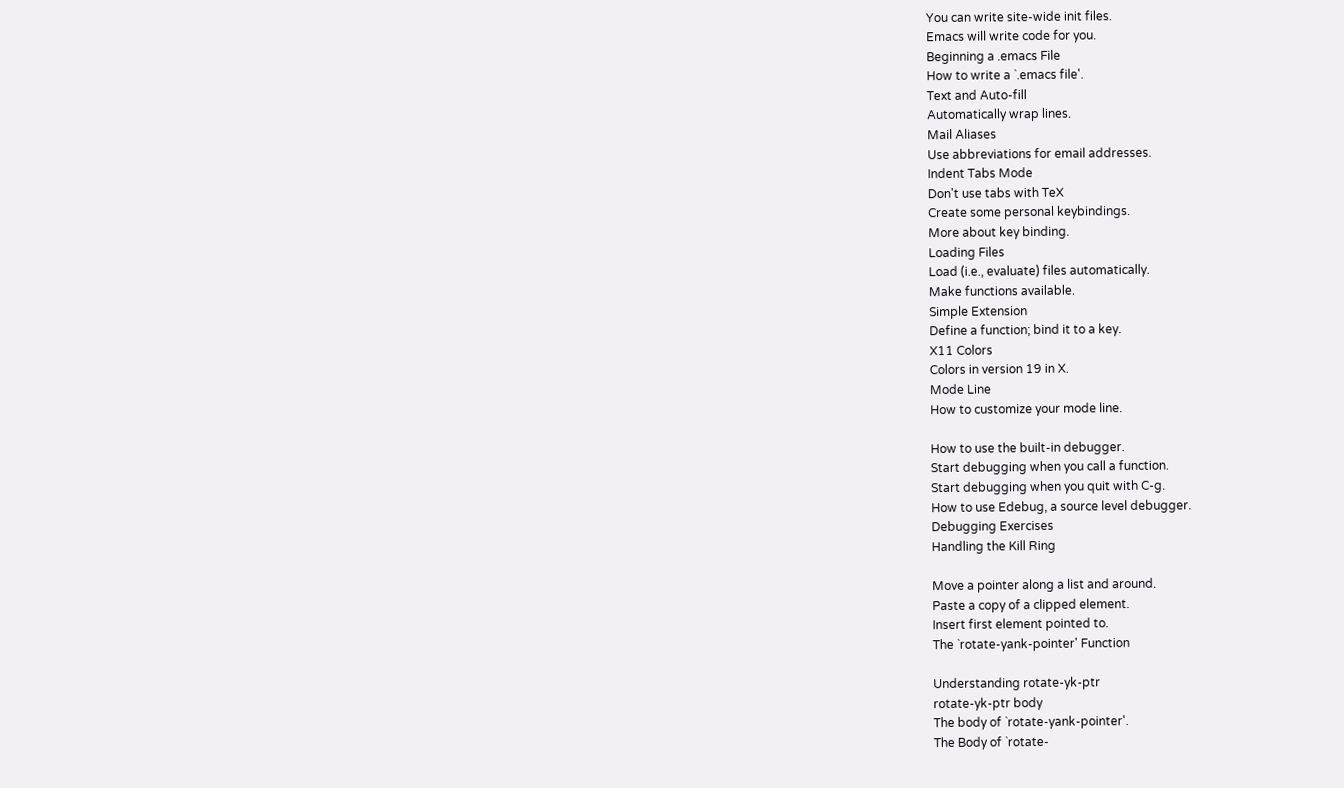You can write site-wide init files.
Emacs will write code for you.
Beginning a .emacs File
How to write a `.emacs file'.
Text and Auto-fill
Automatically wrap lines.
Mail Aliases
Use abbreviations for email addresses.
Indent Tabs Mode
Don't use tabs with TeX
Create some personal keybindings.
More about key binding.
Loading Files
Load (i.e., evaluate) files automatically.
Make functions available.
Simple Extension
Define a function; bind it to a key.
X11 Colors
Colors in version 19 in X.
Mode Line
How to customize your mode line.

How to use the built-in debugger.
Start debugging when you call a function.
Start debugging when you quit with C-g.
How to use Edebug, a source level debugger.
Debugging Exercises
Handling the Kill Ring

Move a pointer along a list and around.
Paste a copy of a clipped element.
Insert first element pointed to.
The `rotate-yank-pointer' Function

Understanding rotate-yk-ptr
rotate-yk-ptr body
The body of `rotate-yank-pointer'.
The Body of `rotate-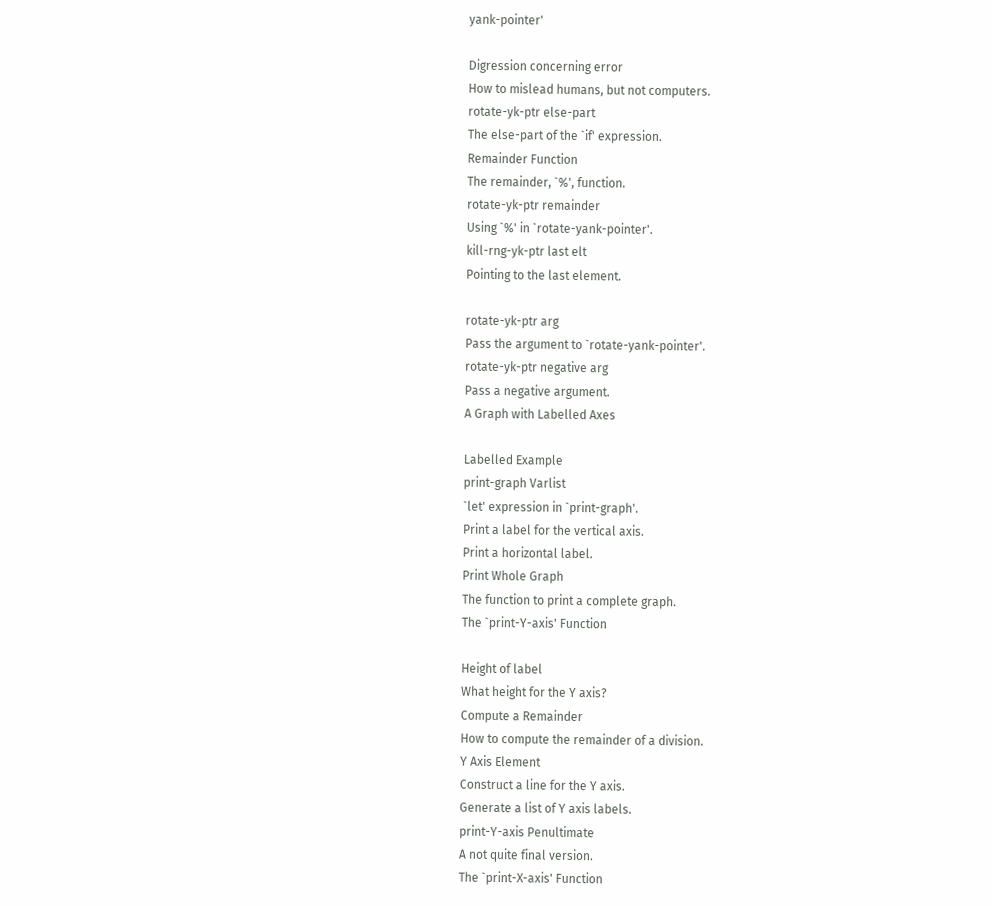yank-pointer'

Digression concerning error
How to mislead humans, but not computers.
rotate-yk-ptr else-part
The else-part of the `if' expression.
Remainder Function
The remainder, `%', function.
rotate-yk-ptr remainder
Using `%' in `rotate-yank-pointer'.
kill-rng-yk-ptr last elt
Pointing to the last element.

rotate-yk-ptr arg
Pass the argument to `rotate-yank-pointer'.
rotate-yk-ptr negative arg
Pass a negative argument.
A Graph with Labelled Axes

Labelled Example
print-graph Varlist
`let' expression in `print-graph'.
Print a label for the vertical axis.
Print a horizontal label.
Print Whole Graph
The function to print a complete graph.
The `print-Y-axis' Function

Height of label
What height for the Y axis?
Compute a Remainder
How to compute the remainder of a division.
Y Axis Element
Construct a line for the Y axis.
Generate a list of Y axis labels.
print-Y-axis Penultimate
A not quite final version.
The `print-X-axis' Function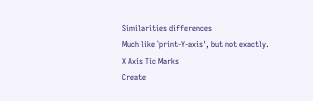Similarities differences
Much like `print-Y-axis', but not exactly.
X Axis Tic Marks
Create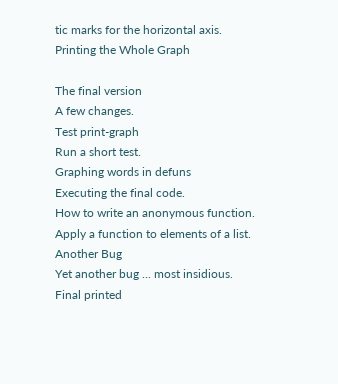tic marks for the horizontal axis.
Printing the Whole Graph

The final version
A few changes.
Test print-graph
Run a short test.
Graphing words in defuns
Executing the final code.
How to write an anonymous function.
Apply a function to elements of a list.
Another Bug
Yet another bug ... most insidious.
Final printed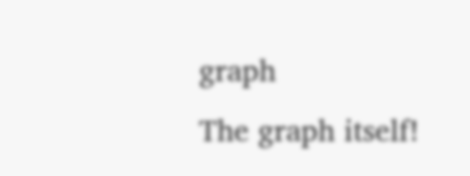graph
The graph itself!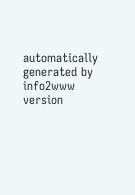automatically generated by info2www version